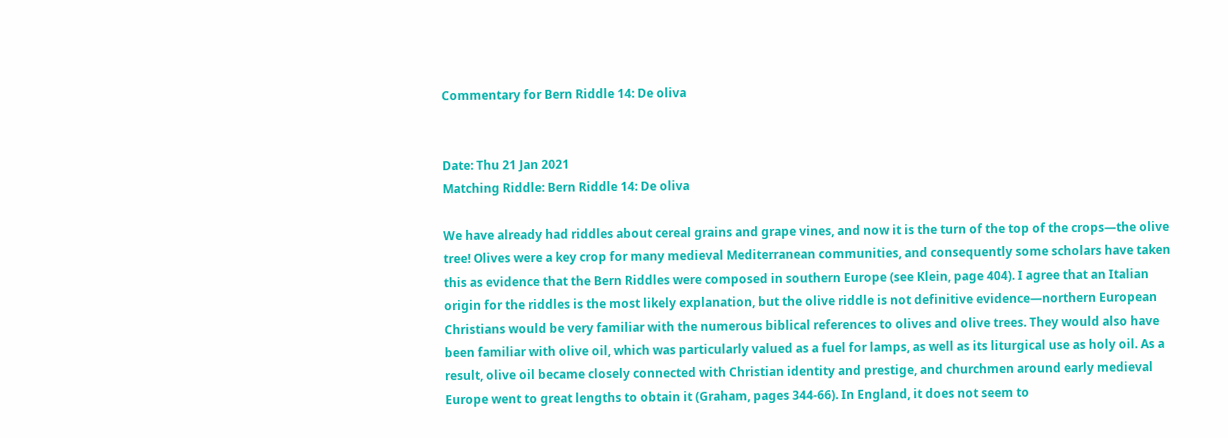Commentary for Bern Riddle 14: De oliva


Date: Thu 21 Jan 2021
Matching Riddle: Bern Riddle 14: De oliva

We have already had riddles about cereal grains and grape vines, and now it is the turn of the top of the crops—the olive tree! Olives were a key crop for many medieval Mediterranean communities, and consequently some scholars have taken this as evidence that the Bern Riddles were composed in southern Europe (see Klein, page 404). I agree that an Italian origin for the riddles is the most likely explanation, but the olive riddle is not definitive evidence—northern European Christians would be very familiar with the numerous biblical references to olives and olive trees. They would also have been familiar with olive oil, which was particularly valued as a fuel for lamps, as well as its liturgical use as holy oil. As a result, olive oil became closely connected with Christian identity and prestige, and churchmen around early medieval Europe went to great lengths to obtain it (Graham, pages 344-66). In England, it does not seem to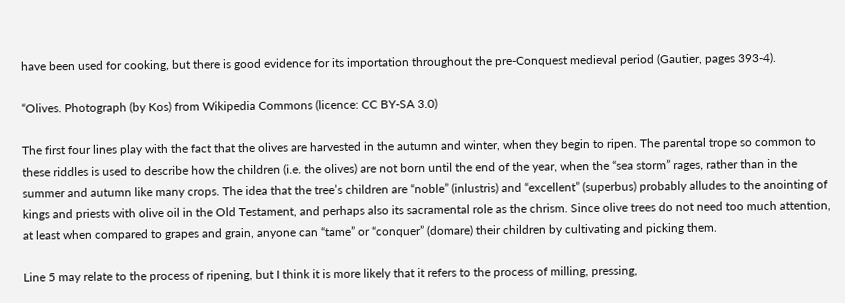have been used for cooking, but there is good evidence for its importation throughout the pre-Conquest medieval period (Gautier, pages 393-4).

“Olives. Photograph (by Kos) from Wikipedia Commons (licence: CC BY-SA 3.0)

The first four lines play with the fact that the olives are harvested in the autumn and winter, when they begin to ripen. The parental trope so common to these riddles is used to describe how the children (i.e. the olives) are not born until the end of the year, when the “sea storm” rages, rather than in the summer and autumn like many crops. The idea that the tree’s children are “noble” (inlustris) and “excellent” (superbus) probably alludes to the anointing of kings and priests with olive oil in the Old Testament, and perhaps also its sacramental role as the chrism. Since olive trees do not need too much attention, at least when compared to grapes and grain, anyone can “tame” or “conquer” (domare) their children by cultivating and picking them.

Line 5 may relate to the process of ripening, but I think it is more likely that it refers to the process of milling, pressing,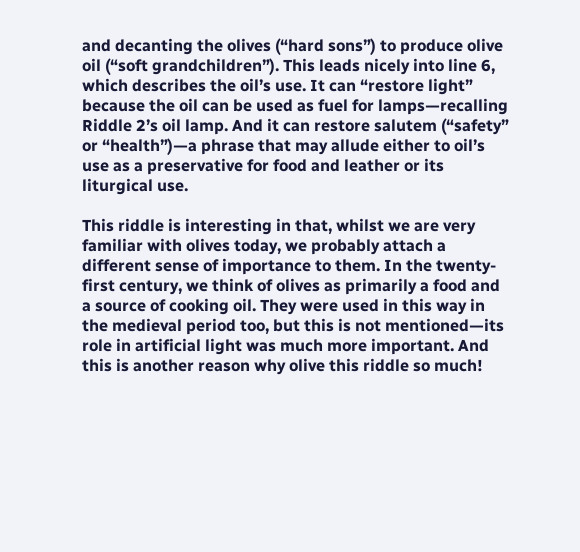and decanting the olives (“hard sons”) to produce olive oil (“soft grandchildren”). This leads nicely into line 6, which describes the oil’s use. It can “restore light” because the oil can be used as fuel for lamps—recalling Riddle 2’s oil lamp. And it can restore salutem (“safety” or “health”)—a phrase that may allude either to oil’s use as a preservative for food and leather or its liturgical use.

This riddle is interesting in that, whilst we are very familiar with olives today, we probably attach a different sense of importance to them. In the twenty-first century, we think of olives as primarily a food and a source of cooking oil. They were used in this way in the medieval period too, but this is not mentioned—its role in artificial light was much more important. And this is another reason why olive this riddle so much!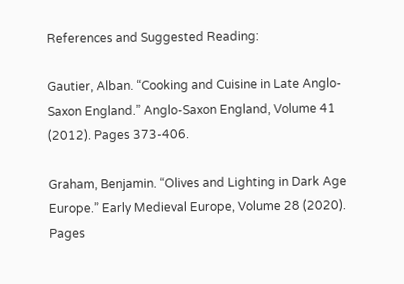References and Suggested Reading:

Gautier, Alban. “Cooking and Cuisine in Late Anglo-Saxon England.” Anglo-Saxon England, Volume 41 (2012). Pages 373-406.

Graham, Benjamin. “Olives and Lighting in Dark Age Europe.” Early Medieval Europe, Volume 28 (2020). Pages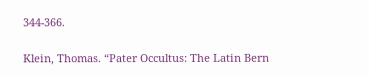344-366.

Klein, Thomas. “Pater Occultus: The Latin Bern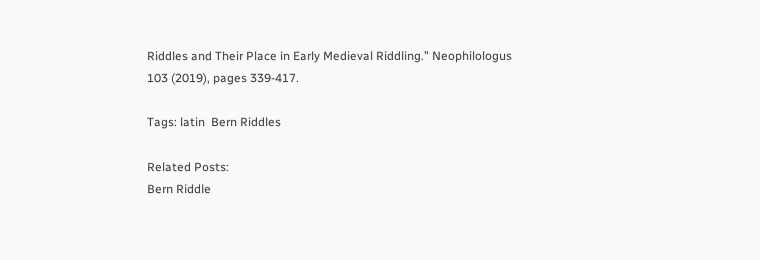Riddles and Their Place in Early Medieval Riddling.” Neophilologus 103 (2019), pages 339-417.

Tags: latin  Bern Riddles

Related Posts:
Bern Riddle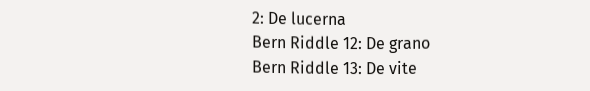2: De lucerna
Bern Riddle 12: De grano
Bern Riddle 13: De vite